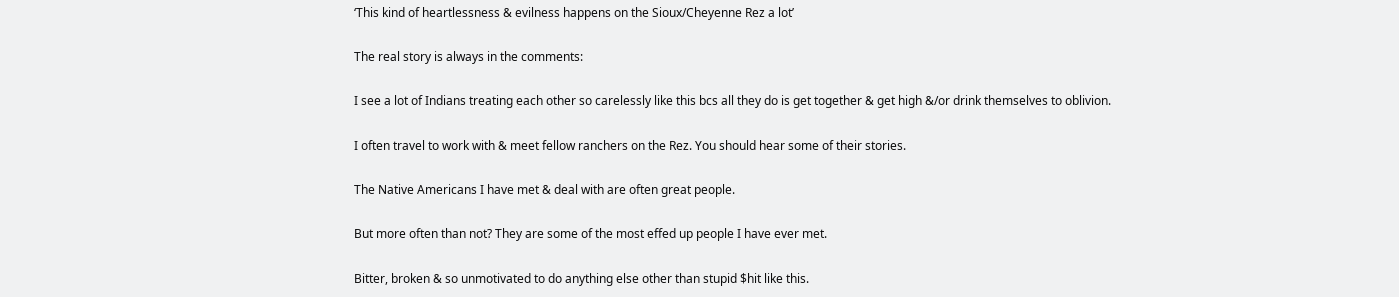‘This kind of heartlessness & evilness happens on the Sioux/Cheyenne Rez a lot’

The real story is always in the comments:

I see a lot of Indians treating each other so carelessly like this bcs all they do is get together & get high &/or drink themselves to oblivion.

I often travel to work with & meet fellow ranchers on the Rez. You should hear some of their stories.

The Native Americans I have met & deal with are often great people.

But more often than not? They are some of the most effed up people I have ever met.

Bitter, broken & so unmotivated to do anything else other than stupid $hit like this.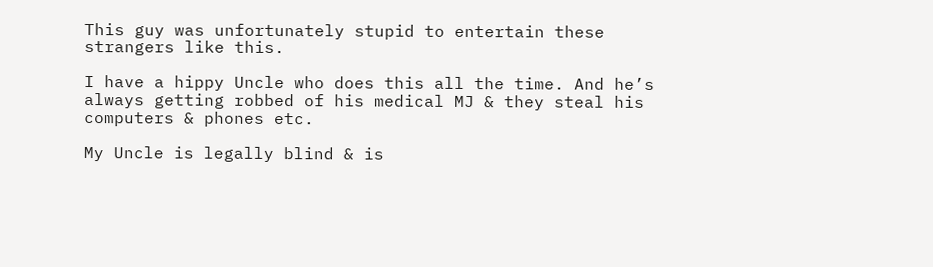This guy was unfortunately stupid to entertain these strangers like this.

I have a hippy Uncle who does this all the time. And he’s always getting robbed of his medical MJ & they steal his computers & phones etc.

My Uncle is legally blind & is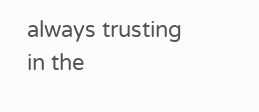always trusting in the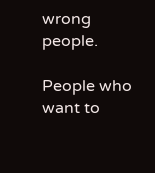wrong people.

People who want to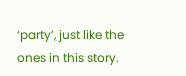‘party’, just like the ones in this story.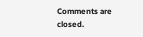Comments are closed.